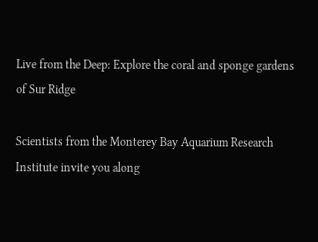Live from the Deep: Explore the coral and sponge gardens of Sur Ridge

Scientists from the Monterey Bay Aquarium Research Institute invite you along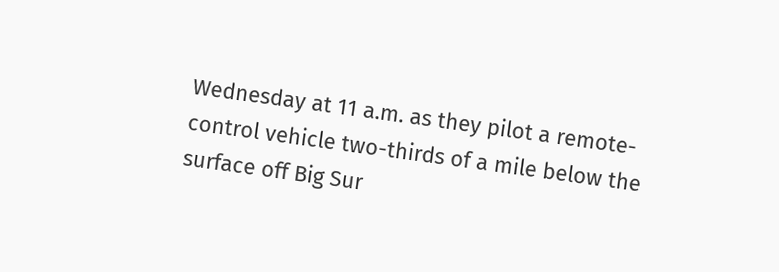Wednesday at 11 a.m. as they pilot a remote-control vehicle two-thirds of a mile below the surface off Big Sur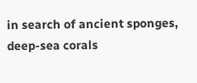in search of ancient sponges, deep-sea corals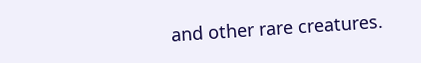and other rare creatures.